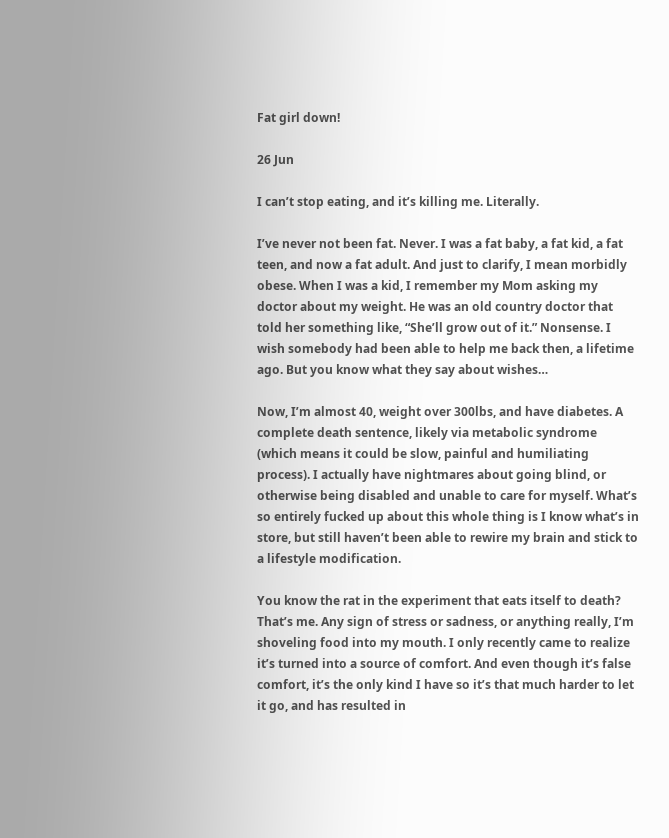Fat girl down!

26 Jun

I can’t stop eating, and it’s killing me. Literally.

I’ve never not been fat. Never. I was a fat baby, a fat kid, a fat teen, and now a fat adult. And just to clarify, I mean morbidly obese. When I was a kid, I remember my Mom asking my doctor about my weight. He was an old country doctor that told her something like, “She’ll grow out of it.” Nonsense. I wish somebody had been able to help me back then, a lifetime ago. But you know what they say about wishes…

Now, I’m almost 40, weight over 300lbs, and have diabetes. A complete death sentence, likely via metabolic syndrome (which means it could be slow, painful and humiliating process). I actually have nightmares about going blind, or otherwise being disabled and unable to care for myself. What’s so entirely fucked up about this whole thing is I know what’s in store, but still haven’t been able to rewire my brain and stick to a lifestyle modification.

You know the rat in the experiment that eats itself to death? That’s me. Any sign of stress or sadness, or anything really, I’m shoveling food into my mouth. I only recently came to realize it’s turned into a source of comfort. And even though it’s false comfort, it’s the only kind I have so it’s that much harder to let it go, and has resulted in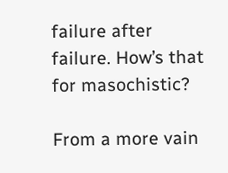failure after failure. How’s that for masochistic?

From a more vain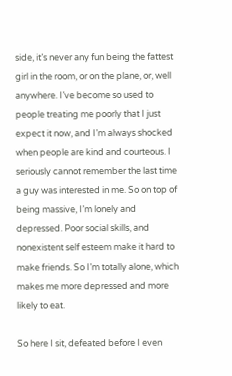side, it’s never any fun being the fattest girl in the room, or on the plane, or, well anywhere. I’ve become so used to people treating me poorly that I just expect it now, and I’m always shocked when people are kind and courteous. I seriously cannot remember the last time a guy was interested in me. So on top of being massive, I’m lonely and depressed. Poor social skills, and nonexistent self esteem make it hard to make friends. So I’m totally alone, which makes me more depressed and more likely to eat.

So here I sit, defeated before I even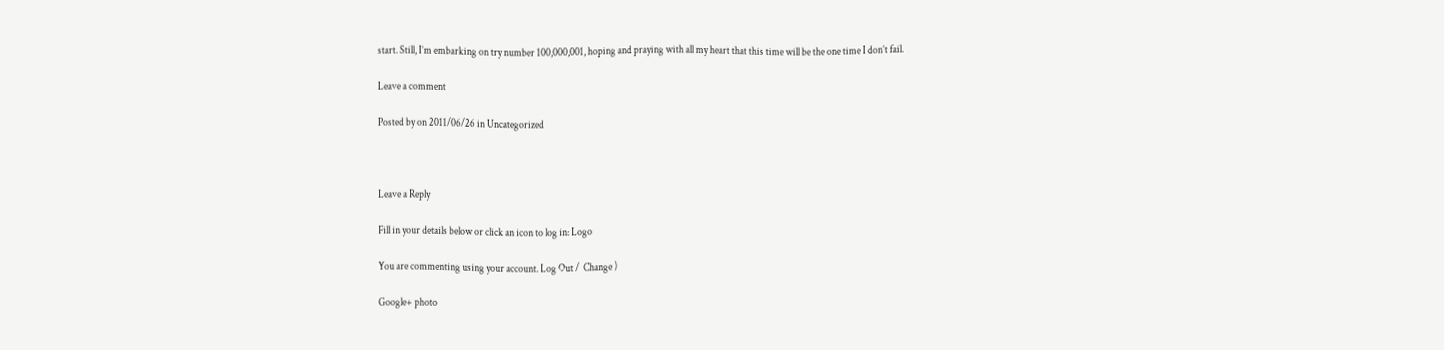start. Still, I’m embarking on try number 100,000,001, hoping and praying with all my heart that this time will be the one time I don’t fail.

Leave a comment

Posted by on 2011/06/26 in Uncategorized



Leave a Reply

Fill in your details below or click an icon to log in: Logo

You are commenting using your account. Log Out /  Change )

Google+ photo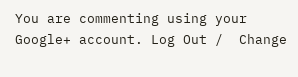You are commenting using your Google+ account. Log Out /  Change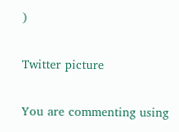)

Twitter picture

You are commenting using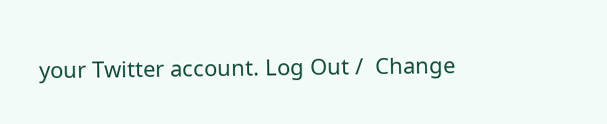your Twitter account. Log Out /  Change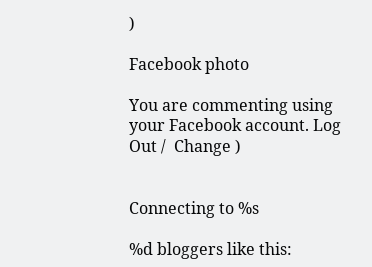)

Facebook photo

You are commenting using your Facebook account. Log Out /  Change )


Connecting to %s

%d bloggers like this: